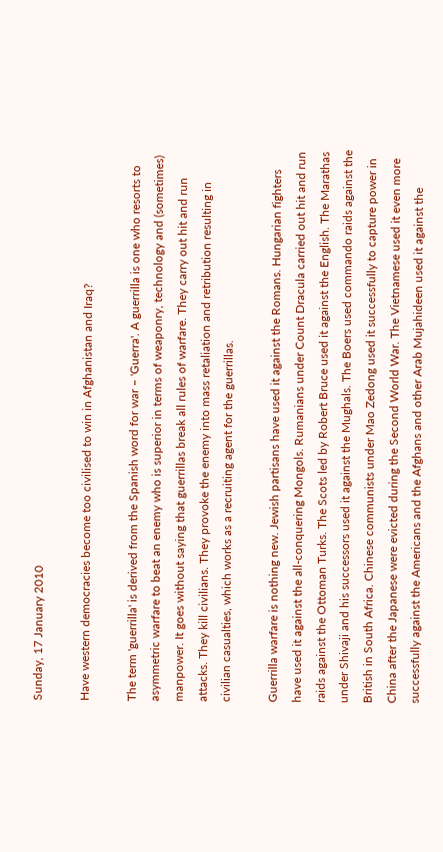Sunday, 17 January 2010

Have western democracies become too civilised to win in Afghanistan and Iraq?

The term 'guerrilla' is derived from the Spanish word for war – 'Guerra'. A guerrilla is one who resorts to asymmetric warfare to beat an enemy who is superior in terms of weaponry, technology and (sometimes) manpower. It goes without saying that guerrillas break all rules of warfare. They carry out hit and run attacks. They kill civilians. They provoke the enemy into mass retaliation and retribution resulting in civilian casualties, which works as a recruiting agent for the guerrillas.

Guerrilla warfare is nothing new. Jewish partisans have used it against the Romans. Hungarian fighters have used it against the all-conquering Mongols. Rumanians under Count Dracula carried out hit and run raids against the Ottoman Turks. The Scots led by Robert Bruce used it against the English. The Marathas under Shivaji and his successors used it against the Mughals. The Boers used commando raids against the British in South Africa. Chinese communists under Mao Zedong used it successfully to capture power in China after the Japanese were evicted during the Second World War. The Vietnamese used it even more successfully against the Americans and the Afghans and other Arab Mujahideen used it against the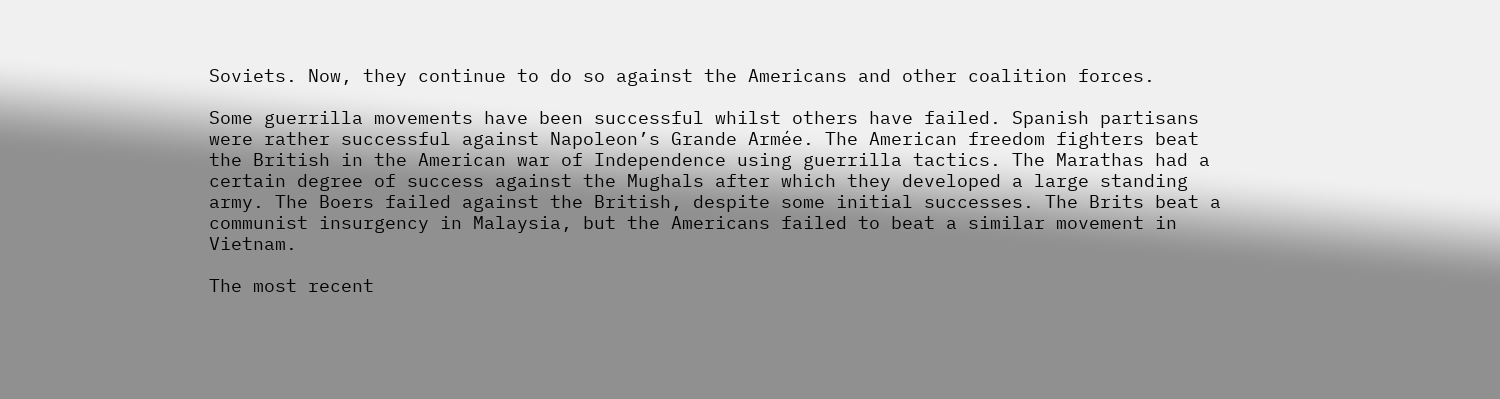Soviets. Now, they continue to do so against the Americans and other coalition forces.

Some guerrilla movements have been successful whilst others have failed. Spanish partisans were rather successful against Napoleon’s Grande Armée. The American freedom fighters beat the British in the American war of Independence using guerrilla tactics. The Marathas had a certain degree of success against the Mughals after which they developed a large standing army. The Boers failed against the British, despite some initial successes. The Brits beat a communist insurgency in Malaysia, but the Americans failed to beat a similar movement in Vietnam.

The most recent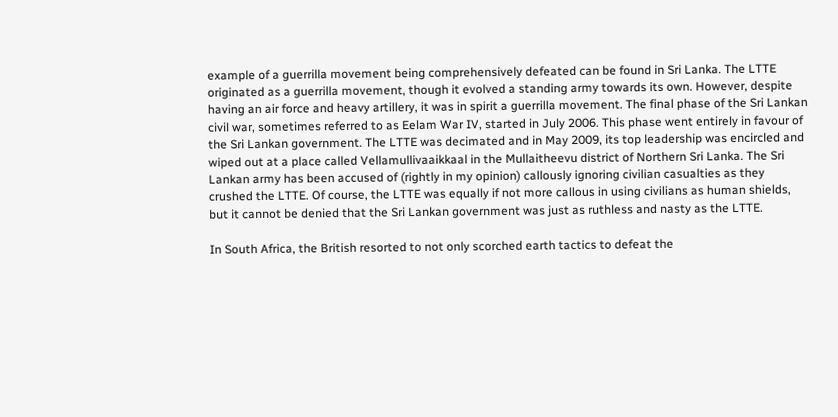example of a guerrilla movement being comprehensively defeated can be found in Sri Lanka. The LTTE originated as a guerrilla movement, though it evolved a standing army towards its own. However, despite having an air force and heavy artillery, it was in spirit a guerrilla movement. The final phase of the Sri Lankan civil war, sometimes referred to as Eelam War IV, started in July 2006. This phase went entirely in favour of the Sri Lankan government. The LTTE was decimated and in May 2009, its top leadership was encircled and wiped out at a place called Vellamullivaaikkaal in the Mullaitheevu district of Northern Sri Lanka. The Sri Lankan army has been accused of (rightly in my opinion) callously ignoring civilian casualties as they crushed the LTTE. Of course, the LTTE was equally if not more callous in using civilians as human shields, but it cannot be denied that the Sri Lankan government was just as ruthless and nasty as the LTTE.

In South Africa, the British resorted to not only scorched earth tactics to defeat the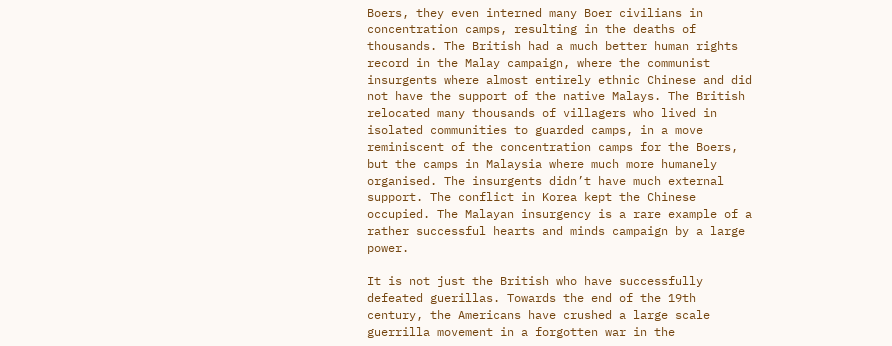Boers, they even interned many Boer civilians in concentration camps, resulting in the deaths of thousands. The British had a much better human rights record in the Malay campaign, where the communist insurgents where almost entirely ethnic Chinese and did not have the support of the native Malays. The British relocated many thousands of villagers who lived in isolated communities to guarded camps, in a move reminiscent of the concentration camps for the Boers, but the camps in Malaysia where much more humanely organised. The insurgents didn’t have much external support. The conflict in Korea kept the Chinese occupied. The Malayan insurgency is a rare example of a rather successful hearts and minds campaign by a large power.

It is not just the British who have successfully defeated guerillas. Towards the end of the 19th century, the Americans have crushed a large scale guerrilla movement in a forgotten war in the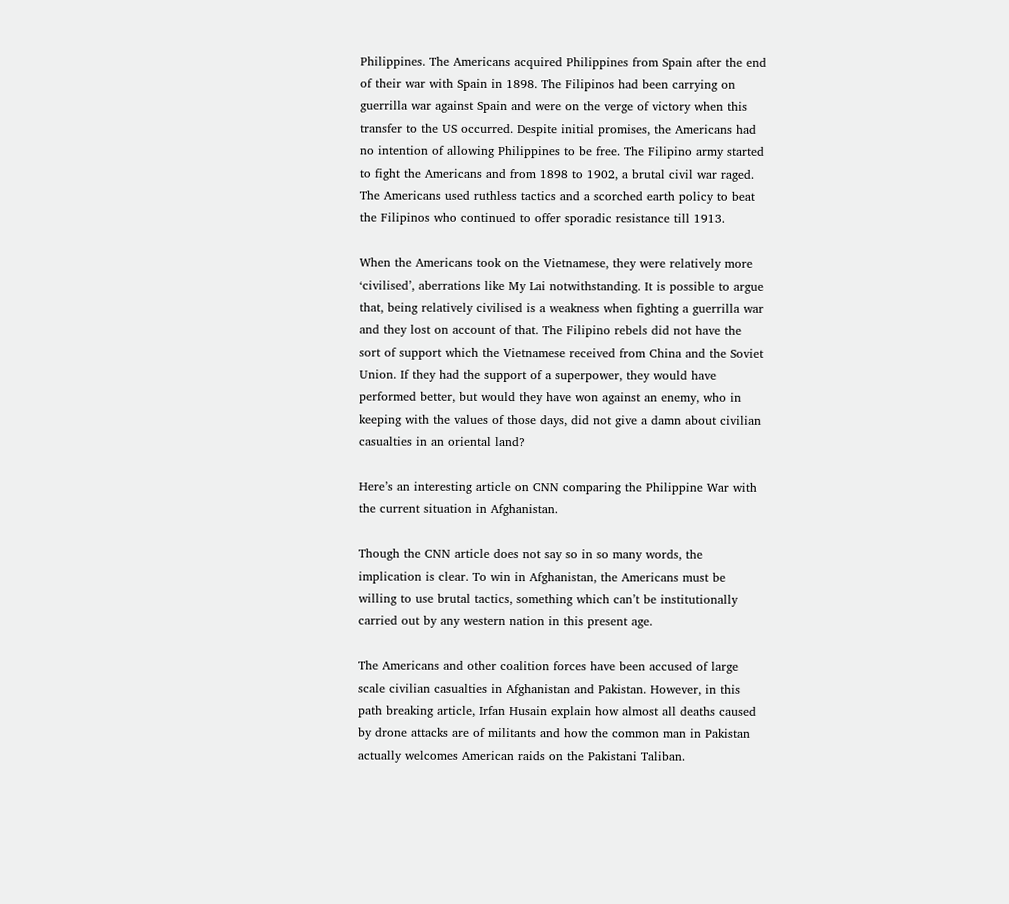Philippines. The Americans acquired Philippines from Spain after the end of their war with Spain in 1898. The Filipinos had been carrying on guerrilla war against Spain and were on the verge of victory when this transfer to the US occurred. Despite initial promises, the Americans had no intention of allowing Philippines to be free. The Filipino army started to fight the Americans and from 1898 to 1902, a brutal civil war raged. The Americans used ruthless tactics and a scorched earth policy to beat the Filipinos who continued to offer sporadic resistance till 1913.

When the Americans took on the Vietnamese, they were relatively more ‘civilised’, aberrations like My Lai notwithstanding. It is possible to argue that, being relatively civilised is a weakness when fighting a guerrilla war and they lost on account of that. The Filipino rebels did not have the sort of support which the Vietnamese received from China and the Soviet Union. If they had the support of a superpower, they would have performed better, but would they have won against an enemy, who in keeping with the values of those days, did not give a damn about civilian casualties in an oriental land?

Here’s an interesting article on CNN comparing the Philippine War with the current situation in Afghanistan.

Though the CNN article does not say so in so many words, the implication is clear. To win in Afghanistan, the Americans must be willing to use brutal tactics, something which can’t be institutionally carried out by any western nation in this present age.

The Americans and other coalition forces have been accused of large scale civilian casualties in Afghanistan and Pakistan. However, in this path breaking article, Irfan Husain explain how almost all deaths caused by drone attacks are of militants and how the common man in Pakistan actually welcomes American raids on the Pakistani Taliban.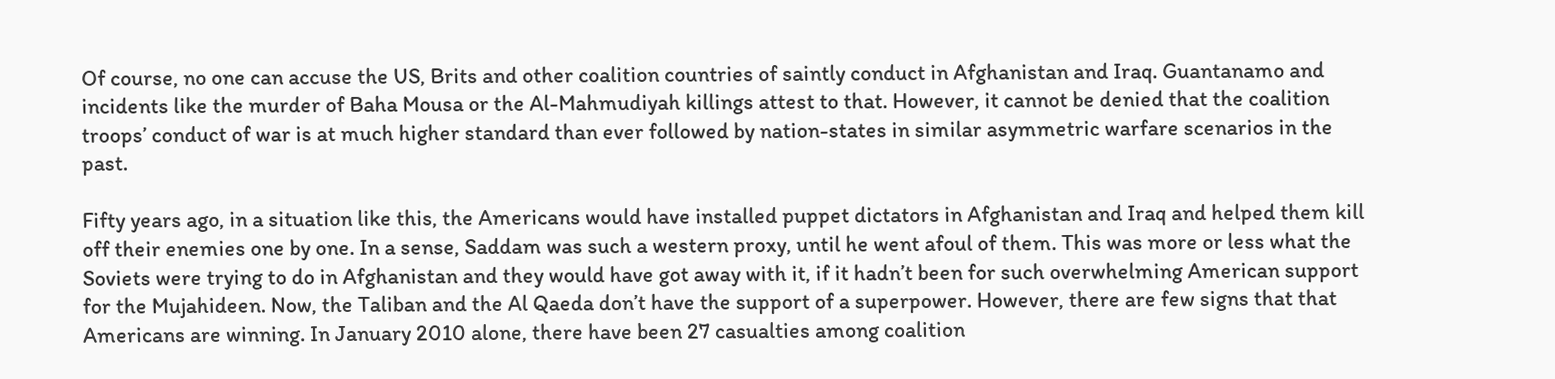Of course, no one can accuse the US, Brits and other coalition countries of saintly conduct in Afghanistan and Iraq. Guantanamo and incidents like the murder of Baha Mousa or the Al-Mahmudiyah killings attest to that. However, it cannot be denied that the coalition troops’ conduct of war is at much higher standard than ever followed by nation-states in similar asymmetric warfare scenarios in the past.

Fifty years ago, in a situation like this, the Americans would have installed puppet dictators in Afghanistan and Iraq and helped them kill off their enemies one by one. In a sense, Saddam was such a western proxy, until he went afoul of them. This was more or less what the Soviets were trying to do in Afghanistan and they would have got away with it, if it hadn’t been for such overwhelming American support for the Mujahideen. Now, the Taliban and the Al Qaeda don’t have the support of a superpower. However, there are few signs that that Americans are winning. In January 2010 alone, there have been 27 casualties among coalition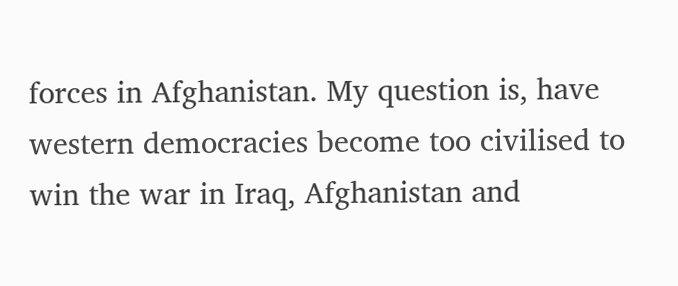forces in Afghanistan. My question is, have western democracies become too civilised to win the war in Iraq, Afghanistan and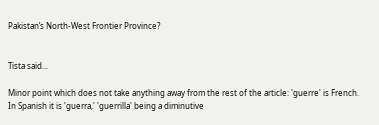Pakistan’s North-West Frontier Province?


Tista said...

Minor point which does not take anything away from the rest of the article: 'guerre' is French. In Spanish it is 'guerra,' 'guerrilla' being a diminutive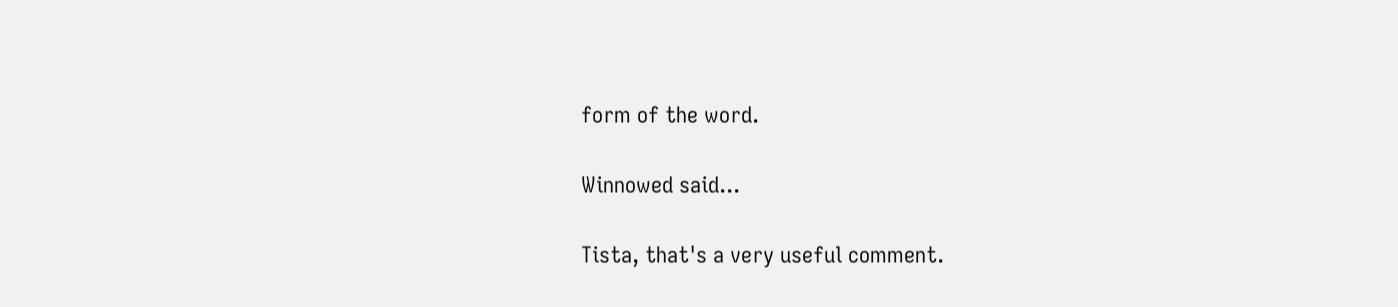form of the word.

Winnowed said...

Tista, that's a very useful comment.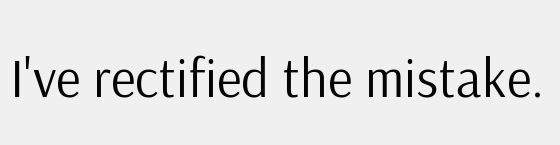I've rectified the mistake.